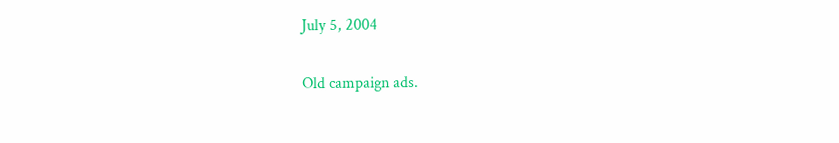July 5, 2004

Old campaign ads.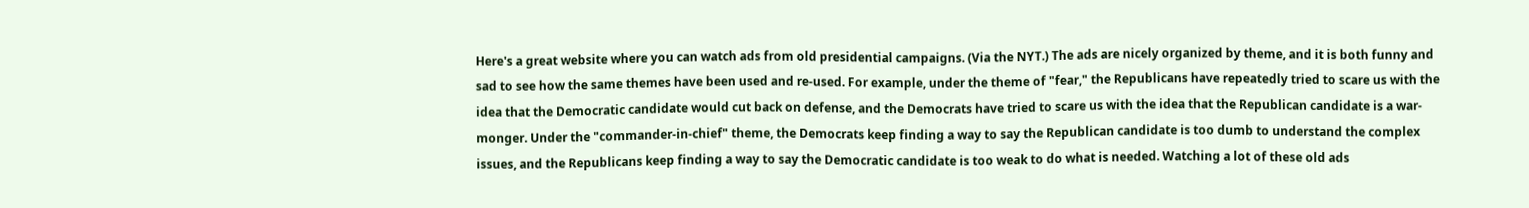Here's a great website where you can watch ads from old presidential campaigns. (Via the NYT.) The ads are nicely organized by theme, and it is both funny and sad to see how the same themes have been used and re-used. For example, under the theme of "fear," the Republicans have repeatedly tried to scare us with the idea that the Democratic candidate would cut back on defense, and the Democrats have tried to scare us with the idea that the Republican candidate is a war-monger. Under the "commander-in-chief" theme, the Democrats keep finding a way to say the Republican candidate is too dumb to understand the complex issues, and the Republicans keep finding a way to say the Democratic candidate is too weak to do what is needed. Watching a lot of these old ads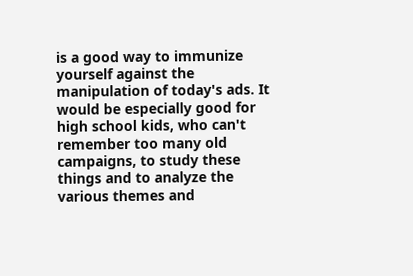is a good way to immunize yourself against the manipulation of today's ads. It would be especially good for high school kids, who can't remember too many old campaigns, to study these things and to analyze the various themes and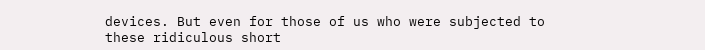devices. But even for those of us who were subjected to these ridiculous short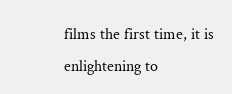films the first time, it is enlightening to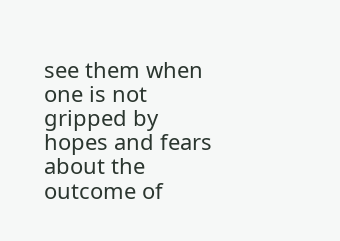see them when one is not gripped by hopes and fears about the outcome of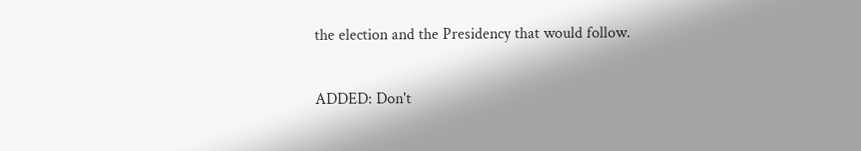the election and the Presidency that would follow.

ADDED: Don't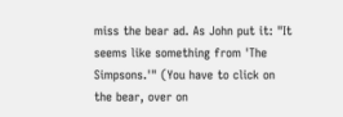miss the bear ad. As John put it: "It seems like something from 'The Simpsons.'" (You have to click on the bear, over on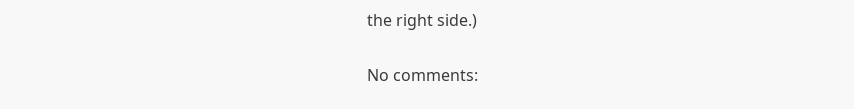the right side.)

No comments: